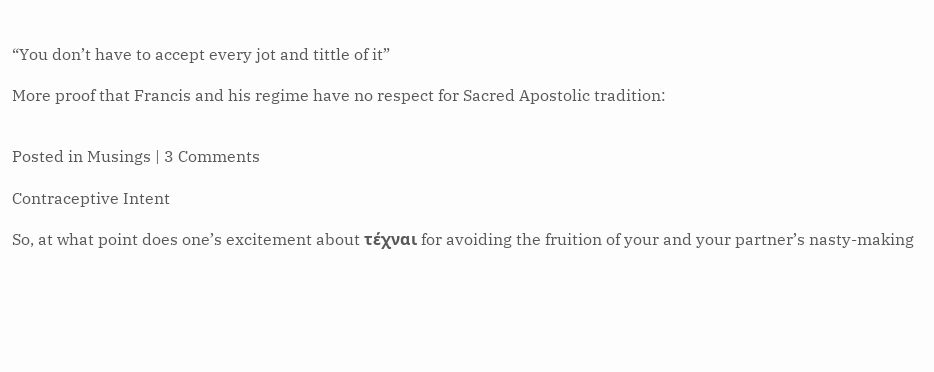“You don’t have to accept every jot and tittle of it”

More proof that Francis and his regime have no respect for Sacred Apostolic tradition:


Posted in Musings | 3 Comments

Contraceptive Intent

So, at what point does one’s excitement about τέχναι for avoiding the fruition of your and your partner’s nasty-making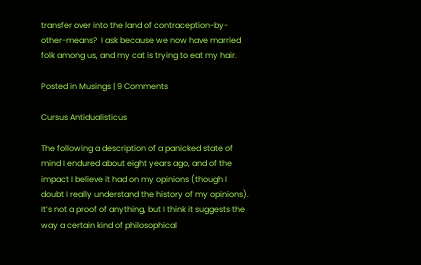transfer over into the land of contraception-by-other-means?  I ask because we now have married folk among us, and my cat is trying to eat my hair.

Posted in Musings | 9 Comments

Cursus Antidualisticus

The following a description of a panicked state of mind I endured about eight years ago, and of the impact I believe it had on my opinions (though I doubt I really understand the history of my opinions). It’s not a proof of anything, but I think it suggests the way a certain kind of philosophical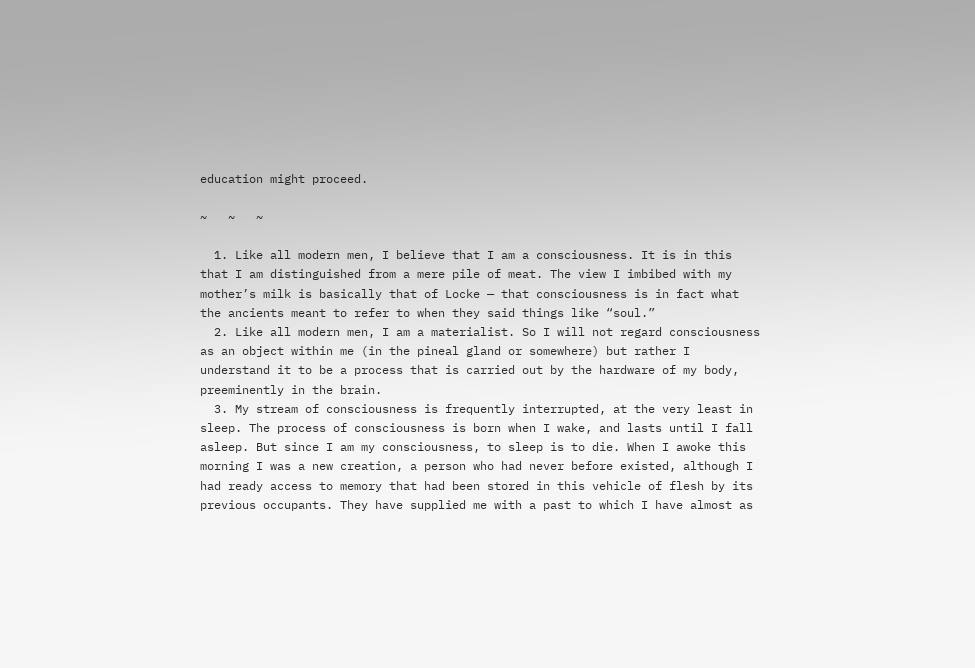education might proceed.

~   ~   ~

  1. Like all modern men, I believe that I am a consciousness. It is in this that I am distinguished from a mere pile of meat. The view I imbibed with my mother’s milk is basically that of Locke — that consciousness is in fact what the ancients meant to refer to when they said things like “soul.”
  2. Like all modern men, I am a materialist. So I will not regard consciousness as an object within me (in the pineal gland or somewhere) but rather I understand it to be a process that is carried out by the hardware of my body, preeminently in the brain.
  3. My stream of consciousness is frequently interrupted, at the very least in sleep. The process of consciousness is born when I wake, and lasts until I fall asleep. But since I am my consciousness, to sleep is to die. When I awoke this morning I was a new creation, a person who had never before existed, although I had ready access to memory that had been stored in this vehicle of flesh by its previous occupants. They have supplied me with a past to which I have almost as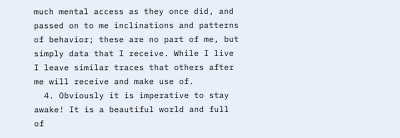much mental access as they once did, and passed on to me inclinations and patterns of behavior; these are no part of me, but simply data that I receive. While I live I leave similar traces that others after me will receive and make use of.
  4. Obviously it is imperative to stay awake! It is a beautiful world and full of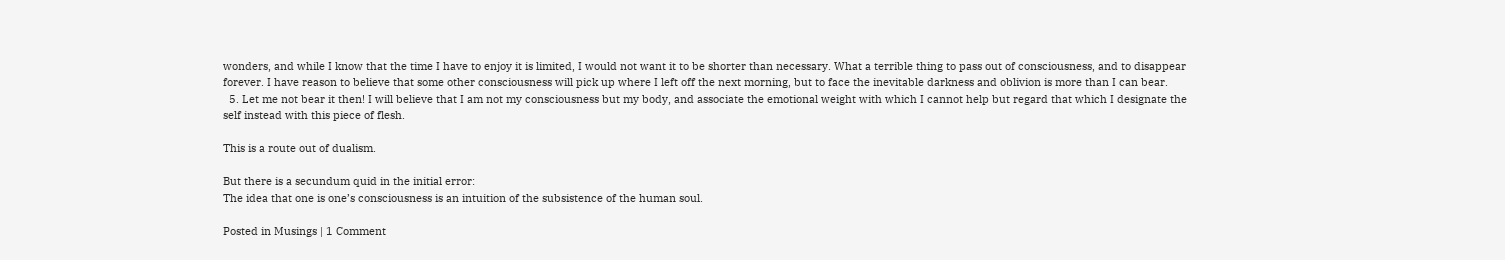wonders, and while I know that the time I have to enjoy it is limited, I would not want it to be shorter than necessary. What a terrible thing to pass out of consciousness, and to disappear forever. I have reason to believe that some other consciousness will pick up where I left off the next morning, but to face the inevitable darkness and oblivion is more than I can bear.
  5. Let me not bear it then! I will believe that I am not my consciousness but my body, and associate the emotional weight with which I cannot help but regard that which I designate the self instead with this piece of flesh.

This is a route out of dualism.

But there is a secundum quid in the initial error:
The idea that one is one’s consciousness is an intuition of the subsistence of the human soul.

Posted in Musings | 1 Comment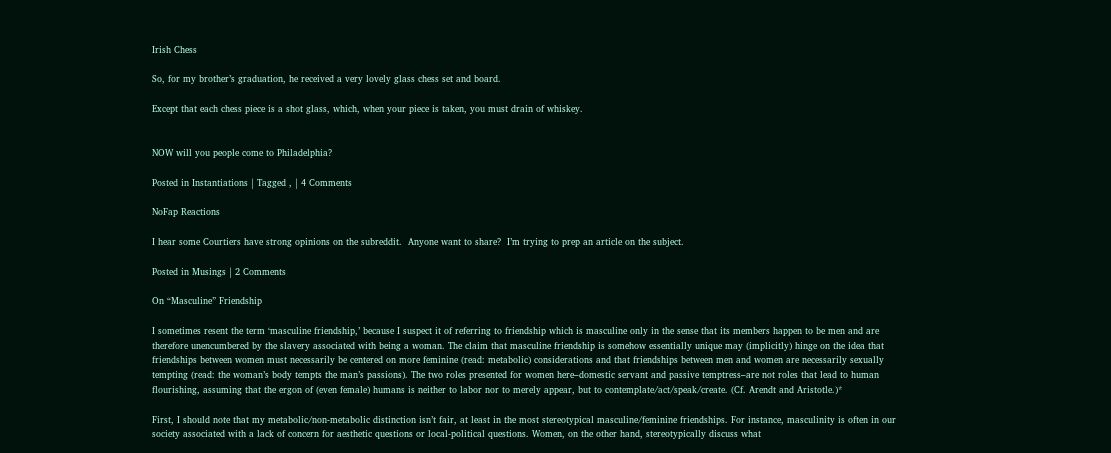Irish Chess

So, for my brother’s graduation, he received a very lovely glass chess set and board.

Except that each chess piece is a shot glass, which, when your piece is taken, you must drain of whiskey.


NOW will you people come to Philadelphia?

Posted in Instantiations | Tagged , | 4 Comments

NoFap Reactions

I hear some Courtiers have strong opinions on the subreddit.  Anyone want to share?  I’m trying to prep an article on the subject.

Posted in Musings | 2 Comments

On “Masculine” Friendship

I sometimes resent the term ‘masculine friendship,’ because I suspect it of referring to friendship which is masculine only in the sense that its members happen to be men and are therefore unencumbered by the slavery associated with being a woman. The claim that masculine friendship is somehow essentially unique may (implicitly) hinge on the idea that friendships between women must necessarily be centered on more feminine (read: metabolic) considerations and that friendships between men and women are necessarily sexually tempting (read: the woman’s body tempts the man’s passions). The two roles presented for women here–domestic servant and passive temptress–are not roles that lead to human flourishing, assuming that the ergon of (even female) humans is neither to labor nor to merely appear, but to contemplate/act/speak/create. (Cf. Arendt and Aristotle.)*

First, I should note that my metabolic/non-metabolic distinction isn’t fair, at least in the most stereotypical masculine/feminine friendships. For instance, masculinity is often in our society associated with a lack of concern for aesthetic questions or local-political questions. Women, on the other hand, stereotypically discuss what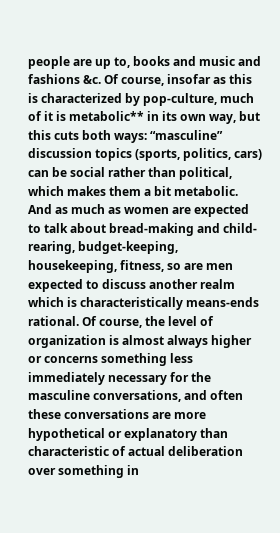people are up to, books and music and fashions &c. Of course, insofar as this is characterized by pop-culture, much of it is metabolic** in its own way, but this cuts both ways: “masculine” discussion topics (sports, politics, cars) can be social rather than political, which makes them a bit metabolic. And as much as women are expected to talk about bread-making and child-rearing, budget-keeping, housekeeping, fitness, so are men expected to discuss another realm which is characteristically means-ends rational. Of course, the level of organization is almost always higher or concerns something less immediately necessary for the masculine conversations, and often these conversations are more hypothetical or explanatory than characteristic of actual deliberation over something in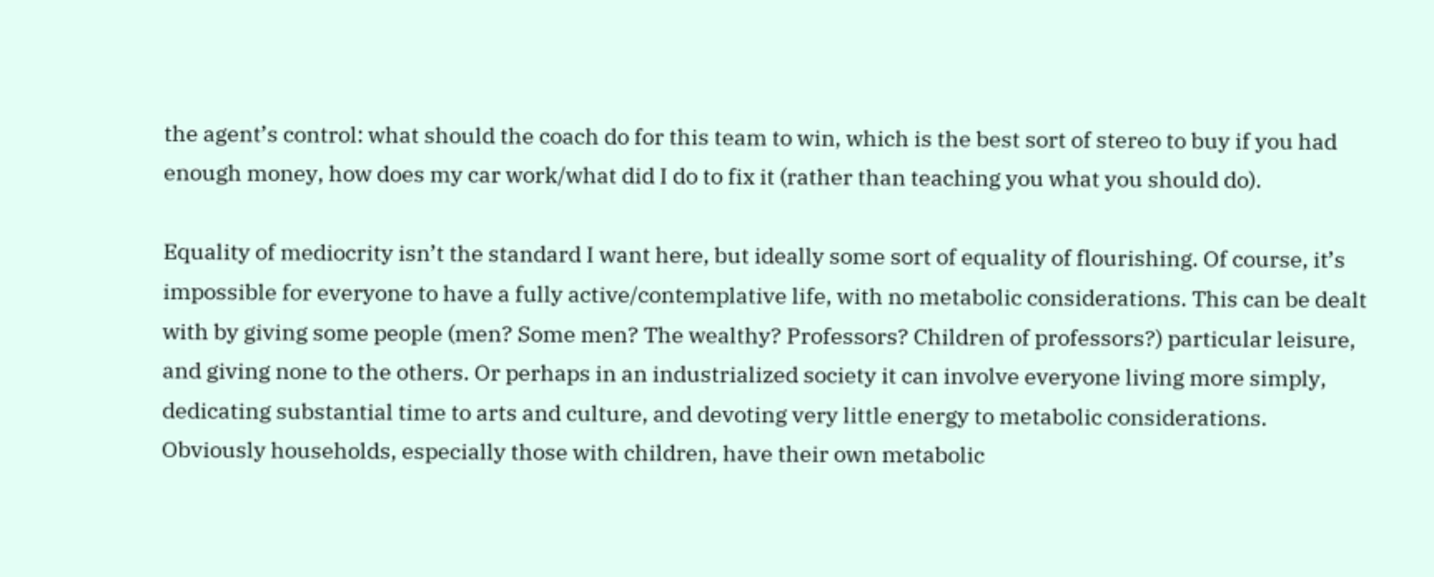the agent’s control: what should the coach do for this team to win, which is the best sort of stereo to buy if you had enough money, how does my car work/what did I do to fix it (rather than teaching you what you should do).

Equality of mediocrity isn’t the standard I want here, but ideally some sort of equality of flourishing. Of course, it’s impossible for everyone to have a fully active/contemplative life, with no metabolic considerations. This can be dealt with by giving some people (men? Some men? The wealthy? Professors? Children of professors?) particular leisure, and giving none to the others. Or perhaps in an industrialized society it can involve everyone living more simply, dedicating substantial time to arts and culture, and devoting very little energy to metabolic considerations. Obviously households, especially those with children, have their own metabolic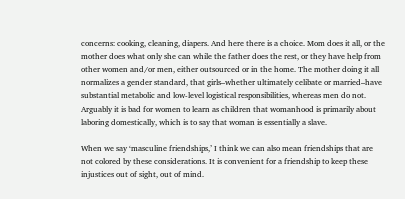concerns: cooking, cleaning, diapers. And here there is a choice. Mom does it all, or the mother does what only she can while the father does the rest, or they have help from other women and/or men, either outsourced or in the home. The mother doing it all normalizes a gender standard, that girls–whether ultimately celibate or married–have substantial metabolic and low-level logistical responsibilities, whereas men do not. Arguably it is bad for women to learn as children that womanhood is primarily about laboring domestically, which is to say that woman is essentially a slave.

When we say ‘masculine friendships,’ I think we can also mean friendships that are not colored by these considerations. It is convenient for a friendship to keep these injustices out of sight, out of mind.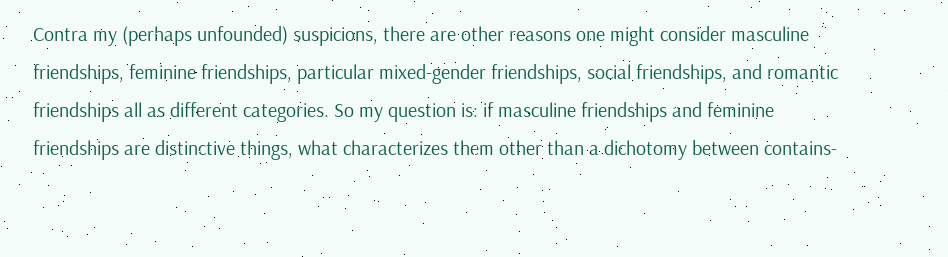Contra my (perhaps unfounded) suspicions, there are other reasons one might consider masculine friendships, feminine friendships, particular mixed-gender friendships, social friendships, and romantic friendships all as different categories. So my question is: if masculine friendships and feminine friendships are distinctive things, what characterizes them other than a dichotomy between contains-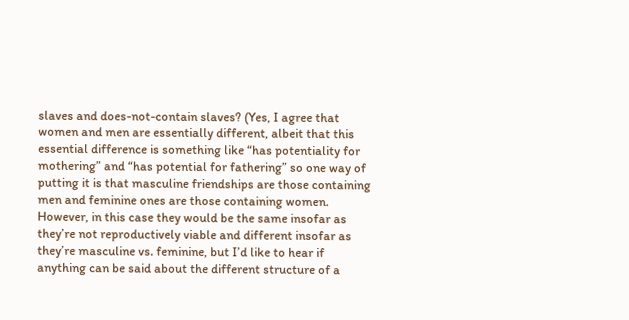slaves and does-not-contain slaves? (Yes, I agree that women and men are essentially different, albeit that this essential difference is something like “has potentiality for mothering” and “has potential for fathering” so one way of putting it is that masculine friendships are those containing men and feminine ones are those containing women. However, in this case they would be the same insofar as they’re not reproductively viable and different insofar as they’re masculine vs. feminine, but I’d like to hear if anything can be said about the different structure of a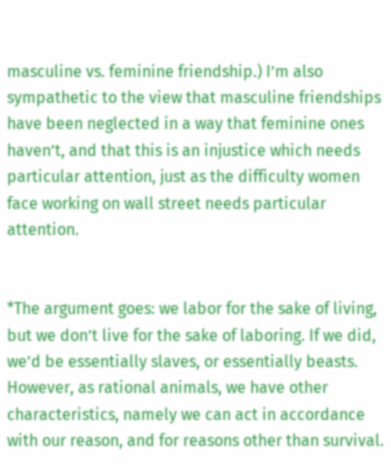masculine vs. feminine friendship.) I’m also sympathetic to the view that masculine friendships have been neglected in a way that feminine ones haven’t, and that this is an injustice which needs particular attention, just as the difficulty women face working on wall street needs particular attention.


*The argument goes: we labor for the sake of living, but we don’t live for the sake of laboring. If we did, we’d be essentially slaves, or essentially beasts. However, as rational animals, we have other characteristics, namely we can act in accordance with our reason, and for reasons other than survival.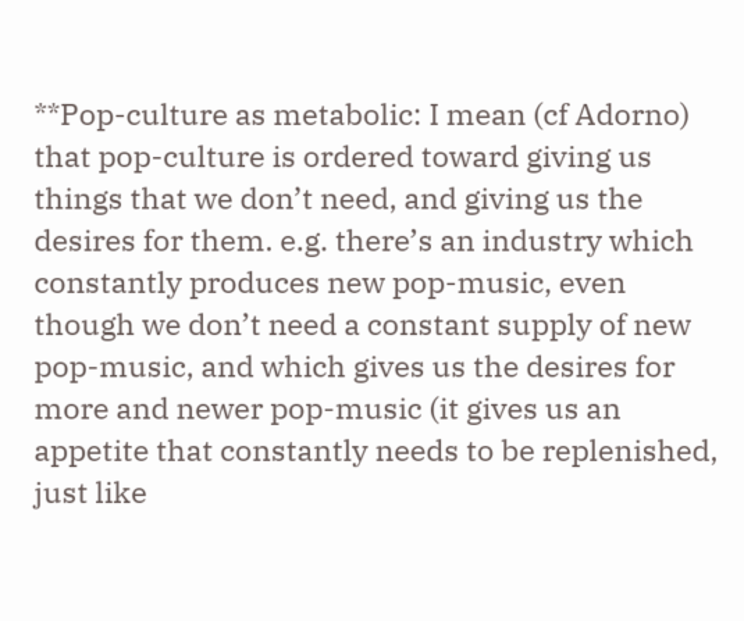**Pop-culture as metabolic: I mean (cf Adorno) that pop-culture is ordered toward giving us things that we don’t need, and giving us the desires for them. e.g. there’s an industry which constantly produces new pop-music, even though we don’t need a constant supply of new pop-music, and which gives us the desires for more and newer pop-music (it gives us an appetite that constantly needs to be replenished, just like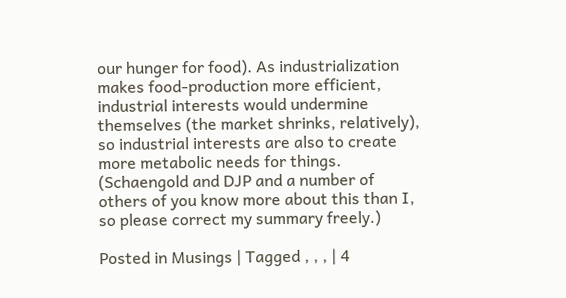our hunger for food). As industrialization makes food-production more efficient, industrial interests would undermine themselves (the market shrinks, relatively), so industrial interests are also to create more metabolic needs for things. (Schaengold and DJP and a number of others of you know more about this than I, so please correct my summary freely.)

Posted in Musings | Tagged , , , | 4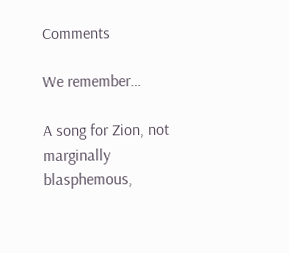Comments

We remember…

A song for Zion, not marginally blasphemous,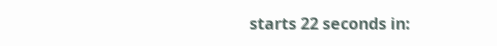starts 22 seconds in: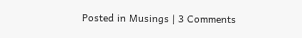Posted in Musings | 3 Comments